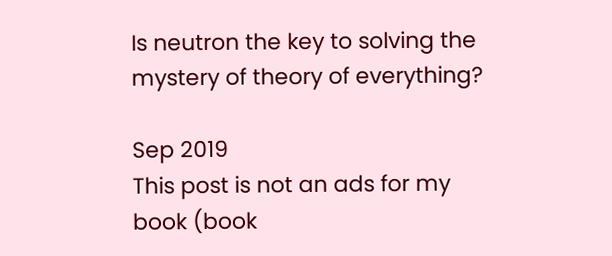Is neutron the key to solving the mystery of theory of everything?

Sep 2019
This post is not an ads for my book (book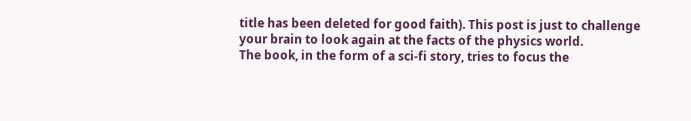title has been deleted for good faith). This post is just to challenge your brain to look again at the facts of the physics world.
The book, in the form of a sci-fi story, tries to focus the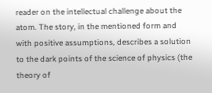reader on the intellectual challenge about the atom. The story, in the mentioned form and with positive assumptions, describes a solution to the dark points of the science of physics (the theory of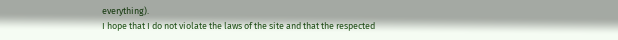everything).
I hope that I do not violate the laws of the site and that the respected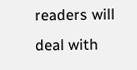readers will deal with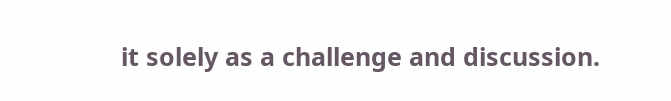it solely as a challenge and discussion.